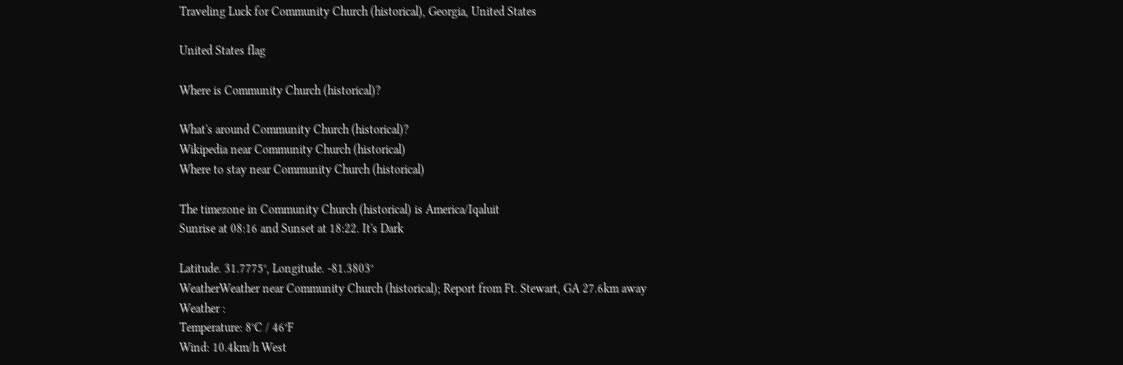Traveling Luck for Community Church (historical), Georgia, United States

United States flag

Where is Community Church (historical)?

What's around Community Church (historical)?
Wikipedia near Community Church (historical)
Where to stay near Community Church (historical)

The timezone in Community Church (historical) is America/Iqaluit
Sunrise at 08:16 and Sunset at 18:22. It's Dark

Latitude. 31.7775°, Longitude. -81.3803°
WeatherWeather near Community Church (historical); Report from Ft. Stewart, GA 27.6km away
Weather :
Temperature: 8°C / 46°F
Wind: 10.4km/h West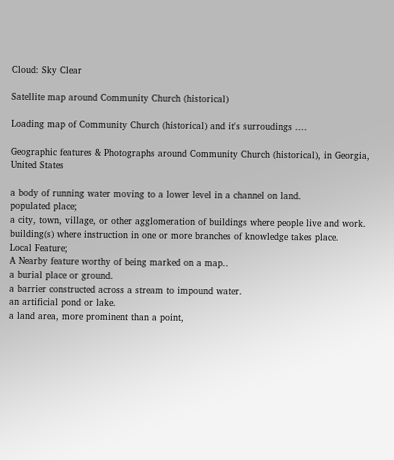Cloud: Sky Clear

Satellite map around Community Church (historical)

Loading map of Community Church (historical) and it's surroudings ....

Geographic features & Photographs around Community Church (historical), in Georgia, United States

a body of running water moving to a lower level in a channel on land.
populated place;
a city, town, village, or other agglomeration of buildings where people live and work.
building(s) where instruction in one or more branches of knowledge takes place.
Local Feature;
A Nearby feature worthy of being marked on a map..
a burial place or ground.
a barrier constructed across a stream to impound water.
an artificial pond or lake.
a land area, more prominent than a point,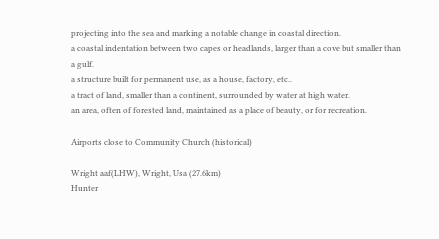projecting into the sea and marking a notable change in coastal direction.
a coastal indentation between two capes or headlands, larger than a cove but smaller than a gulf.
a structure built for permanent use, as a house, factory, etc..
a tract of land, smaller than a continent, surrounded by water at high water.
an area, often of forested land, maintained as a place of beauty, or for recreation.

Airports close to Community Church (historical)

Wright aaf(LHW), Wright, Usa (27.6km)
Hunter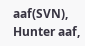aaf(SVN), Hunter aaf,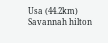Usa (44.2km)
Savannah hilton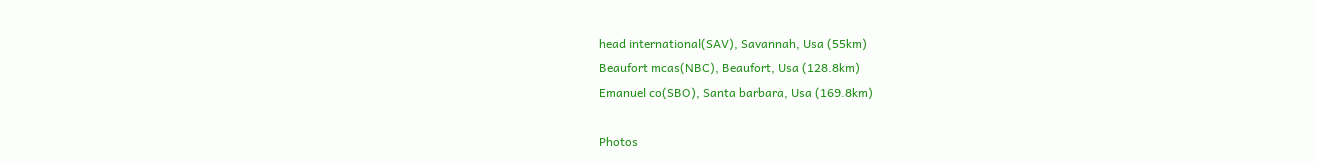head international(SAV), Savannah, Usa (55km)
Beaufort mcas(NBC), Beaufort, Usa (128.8km)
Emanuel co(SBO), Santa barbara, Usa (169.8km)

Photos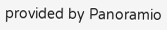provided by Panoramio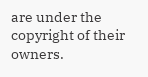are under the copyright of their owners.